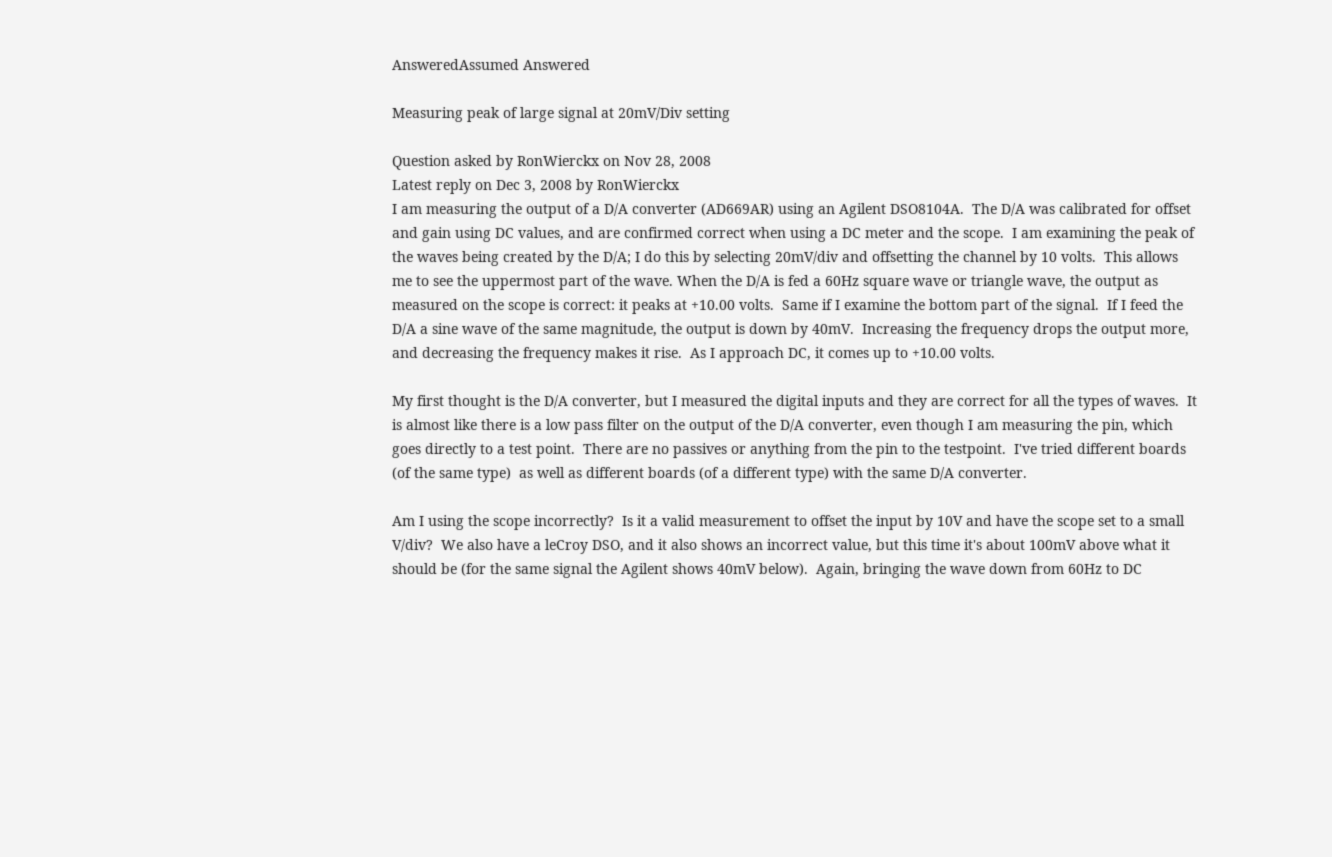AnsweredAssumed Answered

Measuring peak of large signal at 20mV/Div setting

Question asked by RonWierckx on Nov 28, 2008
Latest reply on Dec 3, 2008 by RonWierckx
I am measuring the output of a D/A converter (AD669AR) using an Agilent DSO8104A.  The D/A was calibrated for offset and gain using DC values, and are confirmed correct when using a DC meter and the scope.  I am examining the peak of the waves being created by the D/A; I do this by selecting 20mV/div and offsetting the channel by 10 volts.  This allows me to see the uppermost part of the wave. When the D/A is fed a 60Hz square wave or triangle wave, the output as measured on the scope is correct: it peaks at +10.00 volts.  Same if I examine the bottom part of the signal.  If I feed the D/A a sine wave of the same magnitude, the output is down by 40mV.  Increasing the frequency drops the output more, and decreasing the frequency makes it rise.  As I approach DC, it comes up to +10.00 volts.

My first thought is the D/A converter, but I measured the digital inputs and they are correct for all the types of waves.  It is almost like there is a low pass filter on the output of the D/A converter, even though I am measuring the pin, which goes directly to a test point.  There are no passives or anything from the pin to the testpoint.  I've tried different boards (of the same type)  as well as different boards (of a different type) with the same D/A converter.

Am I using the scope incorrectly?  Is it a valid measurement to offset the input by 10V and have the scope set to a small V/div?  We also have a leCroy DSO, and it also shows an incorrect value, but this time it's about 100mV above what it should be (for the same signal the Agilent shows 40mV below).  Again, bringing the wave down from 60Hz to DC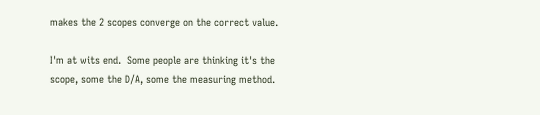makes the 2 scopes converge on the correct value.

I'm at wits end.  Some people are thinking it's the scope, some the D/A, some the measuring method.